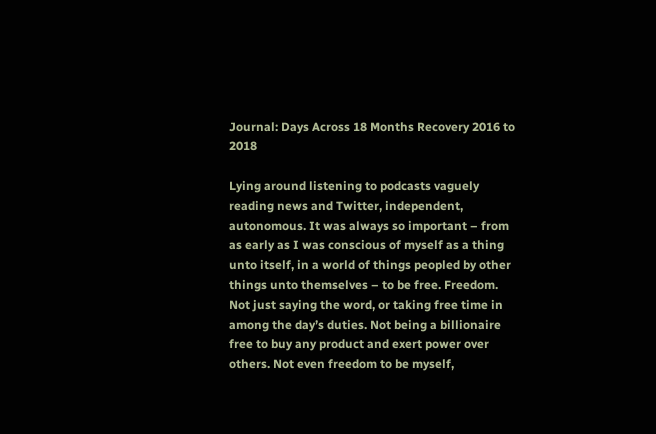Journal: Days Across 18 Months Recovery 2016 to 2018

Lying around listening to podcasts vaguely reading news and Twitter, independent, autonomous. It was always so important – from as early as I was conscious of myself as a thing unto itself, in a world of things peopled by other things unto themselves – to be free. Freedom. Not just saying the word, or taking free time in among the day’s duties. Not being a billionaire free to buy any product and exert power over others. Not even freedom to be myself,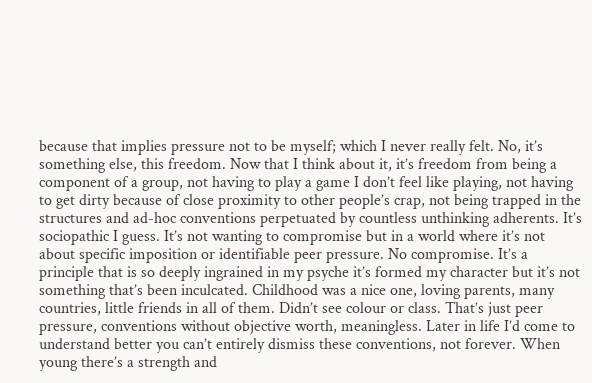because that implies pressure not to be myself; which I never really felt. No, it’s something else, this freedom. Now that I think about it, it’s freedom from being a component of a group, not having to play a game I don’t feel like playing, not having to get dirty because of close proximity to other people’s crap, not being trapped in the structures and ad-hoc conventions perpetuated by countless unthinking adherents. It’s sociopathic I guess. It’s not wanting to compromise but in a world where it’s not about specific imposition or identifiable peer pressure. No compromise. It’s a principle that is so deeply ingrained in my psyche it’s formed my character but it’s not something that’s been inculcated. Childhood was a nice one, loving parents, many countries, little friends in all of them. Didn’t see colour or class. That’s just peer pressure, conventions without objective worth, meaningless. Later in life I’d come to understand better you can’t entirely dismiss these conventions, not forever. When young there’s a strength and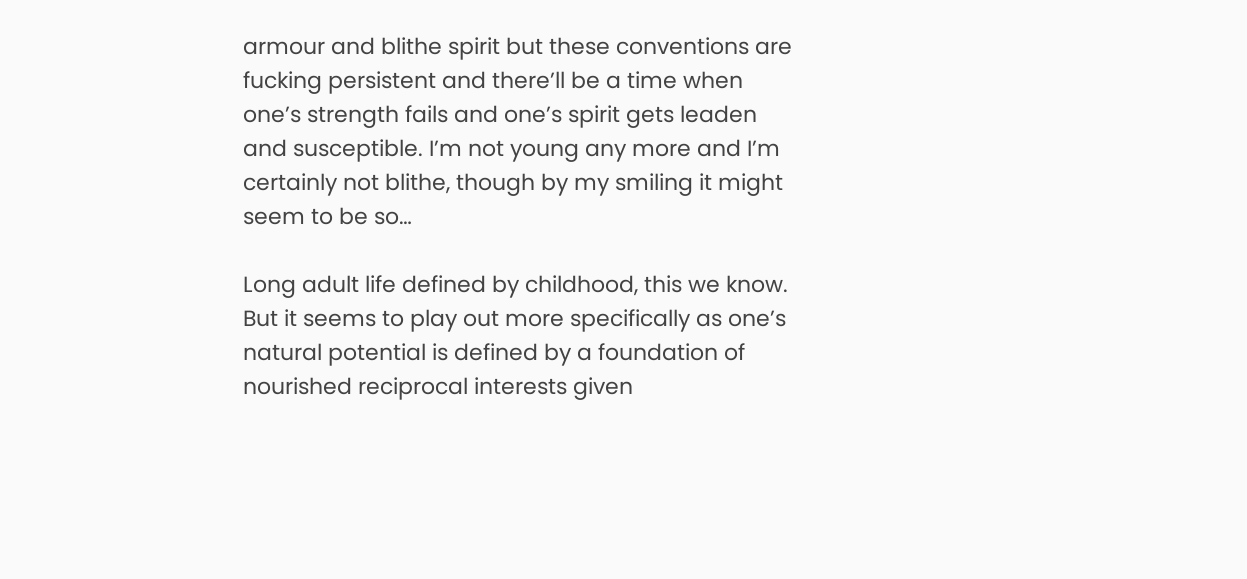armour and blithe spirit but these conventions are fucking persistent and there’ll be a time when one’s strength fails and one’s spirit gets leaden and susceptible. I’m not young any more and I’m certainly not blithe, though by my smiling it might seem to be so…

Long adult life defined by childhood, this we know. But it seems to play out more specifically as one’s natural potential is defined by a foundation of nourished reciprocal interests given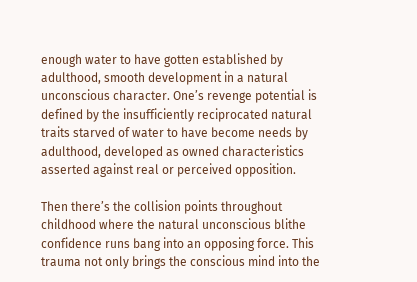enough water to have gotten established by adulthood, smooth development in a natural unconscious character. One’s revenge potential is defined by the insufficiently reciprocated natural traits starved of water to have become needs by adulthood, developed as owned characteristics asserted against real or perceived opposition.

Then there’s the collision points throughout childhood where the natural unconscious blithe confidence runs bang into an opposing force. This trauma not only brings the conscious mind into the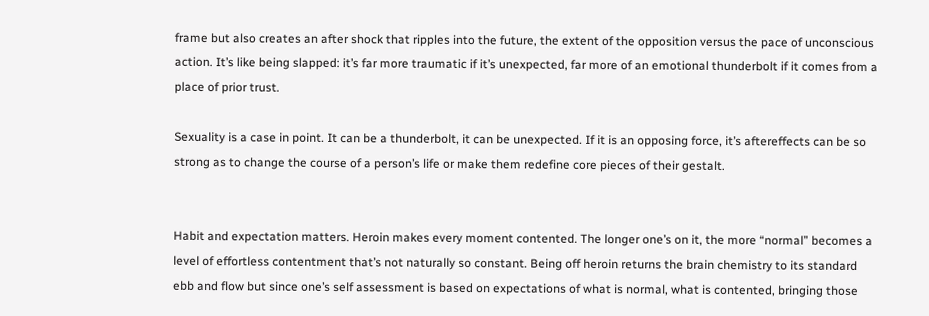frame but also creates an after shock that ripples into the future, the extent of the opposition versus the pace of unconscious action. It’s like being slapped: it’s far more traumatic if it’s unexpected, far more of an emotional thunderbolt if it comes from a place of prior trust.

Sexuality is a case in point. It can be a thunderbolt, it can be unexpected. If it is an opposing force, it’s aftereffects can be so strong as to change the course of a person’s life or make them redefine core pieces of their gestalt.


Habit and expectation matters. Heroin makes every moment contented. The longer one’s on it, the more “normal” becomes a level of effortless contentment that’s not naturally so constant. Being off heroin returns the brain chemistry to its standard ebb and flow but since one’s self assessment is based on expectations of what is normal, what is contented, bringing those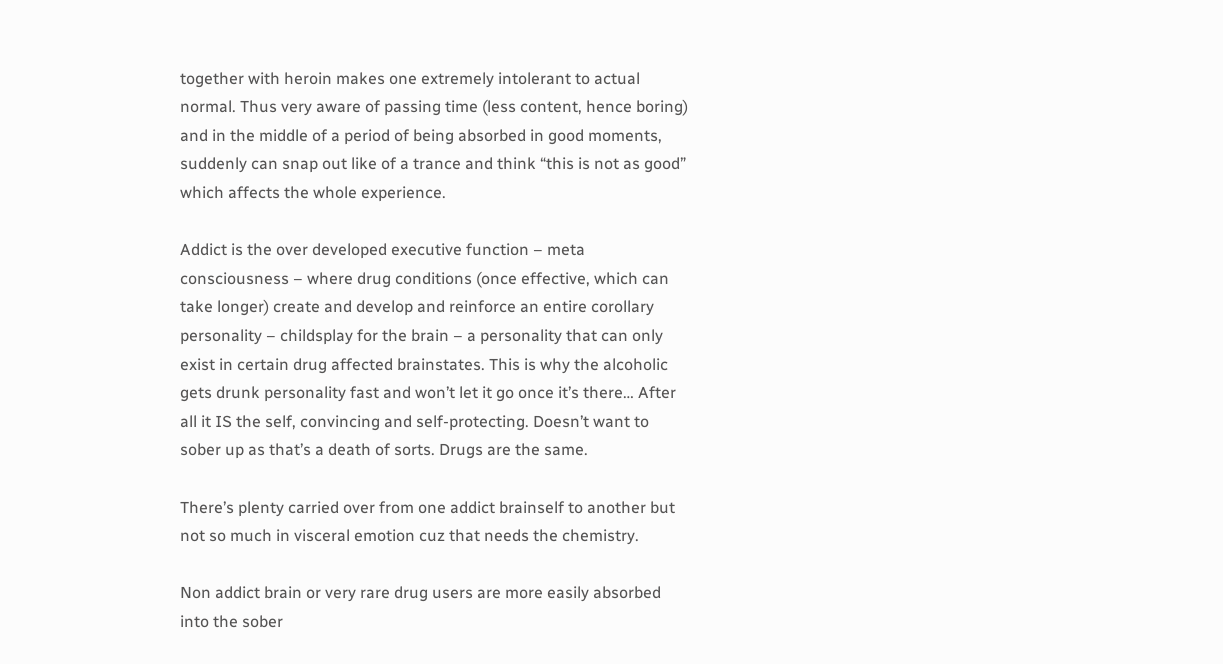together with heroin makes one extremely intolerant to actual normal. Thus very aware of passing time (less content, hence boring) and in the middle of a period of being absorbed in good moments, suddenly can snap out like of a trance and think “this is not as good” which affects the whole experience.

Addict is the over developed executive function – meta consciousness – where drug conditions (once effective, which can take longer) create and develop and reinforce an entire corollary personality – childsplay for the brain – a personality that can only exist in certain drug affected brainstates. This is why the alcoholic gets drunk personality fast and won’t let it go once it’s there… After all it IS the self, convincing and self-protecting. Doesn’t want to sober up as that’s a death of sorts. Drugs are the same.

There’s plenty carried over from one addict brainself to another but not so much in visceral emotion cuz that needs the chemistry.

Non addict brain or very rare drug users are more easily absorbed into the sober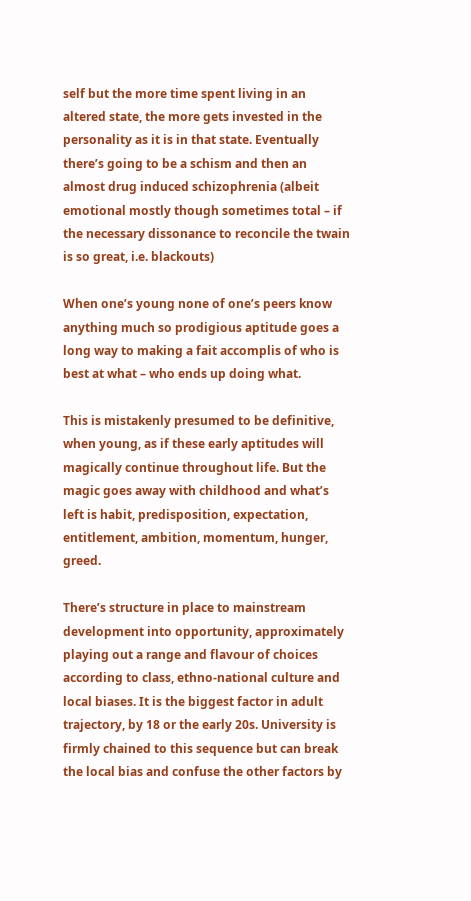self but the more time spent living in an altered state, the more gets invested in the personality as it is in that state. Eventually there’s going to be a schism and then an almost drug induced schizophrenia (albeit emotional mostly though sometimes total – if the necessary dissonance to reconcile the twain is so great, i.e. blackouts)

When one’s young none of one’s peers know anything much so prodigious aptitude goes a long way to making a fait accomplis of who is best at what – who ends up doing what.

This is mistakenly presumed to be definitive, when young, as if these early aptitudes will magically continue throughout life. But the magic goes away with childhood and what’s left is habit, predisposition, expectation, entitlement, ambition, momentum, hunger, greed.

There’s structure in place to mainstream development into opportunity, approximately playing out a range and flavour of choices according to class, ethno-national culture and local biases. It is the biggest factor in adult trajectory, by 18 or the early 20s. University is firmly chained to this sequence but can break the local bias and confuse the other factors by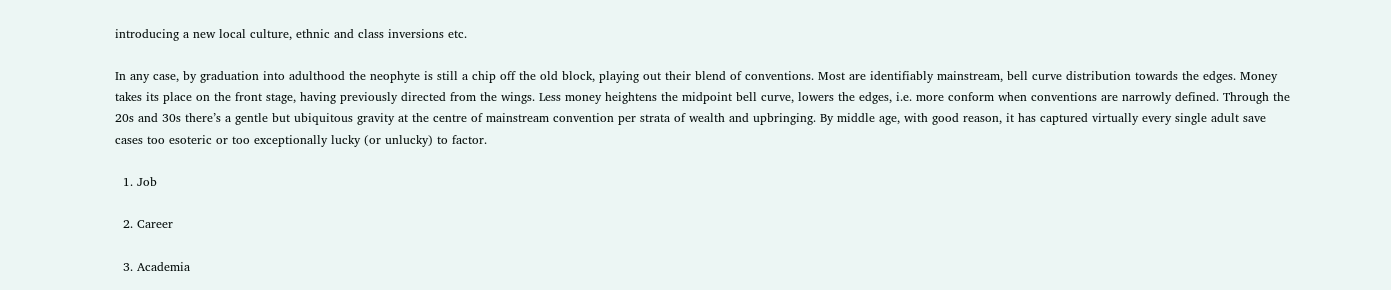introducing a new local culture, ethnic and class inversions etc.

In any case, by graduation into adulthood the neophyte is still a chip off the old block, playing out their blend of conventions. Most are identifiably mainstream, bell curve distribution towards the edges. Money takes its place on the front stage, having previously directed from the wings. Less money heightens the midpoint bell curve, lowers the edges, i.e. more conform when conventions are narrowly defined. Through the 20s and 30s there’s a gentle but ubiquitous gravity at the centre of mainstream convention per strata of wealth and upbringing. By middle age, with good reason, it has captured virtually every single adult save cases too esoteric or too exceptionally lucky (or unlucky) to factor.

  1. Job

  2. Career

  3. Academia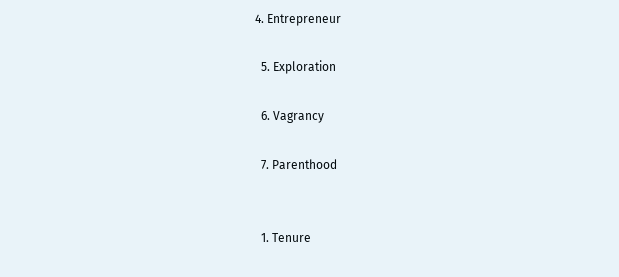4. Entrepreneur

  5. Exploration

  6. Vagrancy

  7. Parenthood


  1. Tenure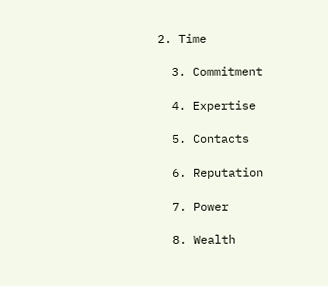2. Time

  3. Commitment

  4. Expertise

  5. Contacts

  6. Reputation

  7. Power

  8. Wealth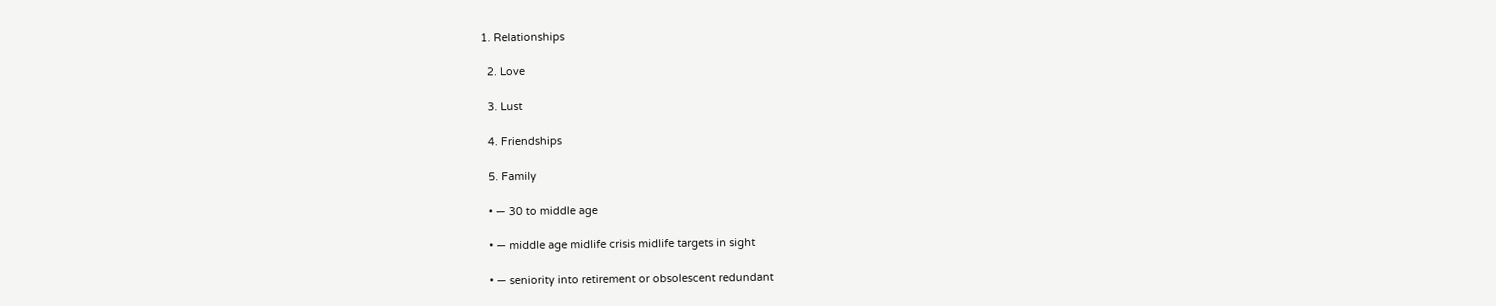1. Relationships

  2. Love

  3. Lust

  4. Friendships

  5. Family

  • — 30 to middle age

  • — middle age midlife crisis midlife targets in sight

  • — seniority into retirement or obsolescent redundant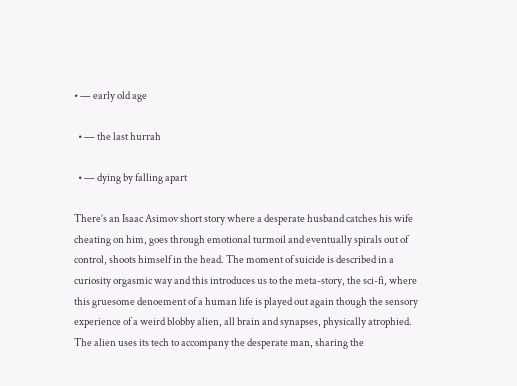• — early old age

  • — the last hurrah

  • — dying by falling apart

There’s an Isaac Asimov short story where a desperate husband catches his wife cheating on him, goes through emotional turmoil and eventually spirals out of control, shoots himself in the head. The moment of suicide is described in a curiosity orgasmic way and this introduces us to the meta-story, the sci-fi, where this gruesome denoement of a human life is played out again though the sensory experience of a weird blobby alien, all brain and synapses, physically atrophied. The alien uses its tech to accompany the desperate man, sharing the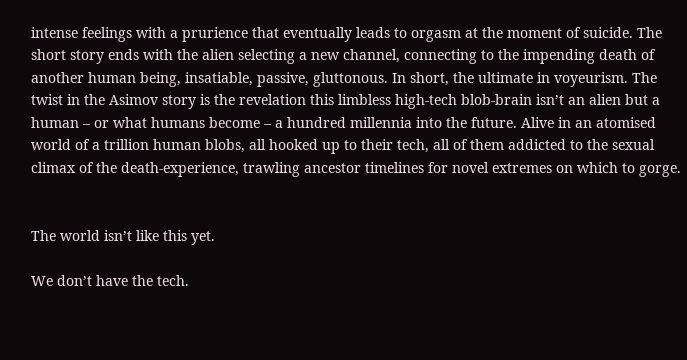intense feelings with a prurience that eventually leads to orgasm at the moment of suicide. The short story ends with the alien selecting a new channel, connecting to the impending death of another human being, insatiable, passive, gluttonous. In short, the ultimate in voyeurism. The twist in the Asimov story is the revelation this limbless high-tech blob-brain isn’t an alien but a human – or what humans become – a hundred millennia into the future. Alive in an atomised world of a trillion human blobs, all hooked up to their tech, all of them addicted to the sexual climax of the death-experience, trawling ancestor timelines for novel extremes on which to gorge.


The world isn’t like this yet.

We don’t have the tech.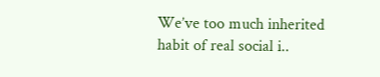We’ve too much inherited habit of real social i..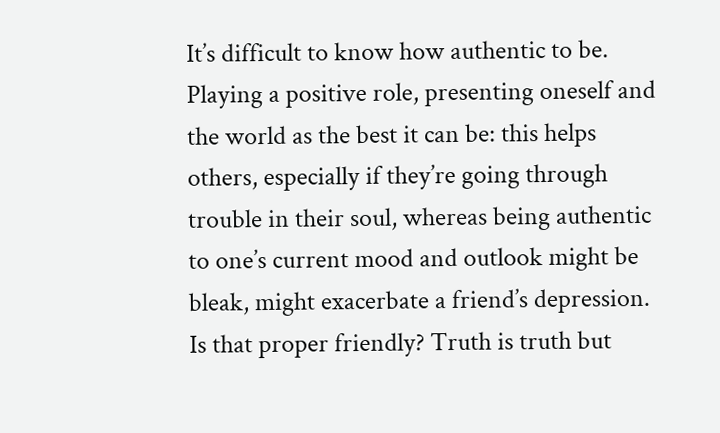It’s difficult to know how authentic to be. Playing a positive role, presenting oneself and the world as the best it can be: this helps others, especially if they’re going through trouble in their soul, whereas being authentic to one’s current mood and outlook might be bleak, might exacerbate a friend’s depression. Is that proper friendly? Truth is truth but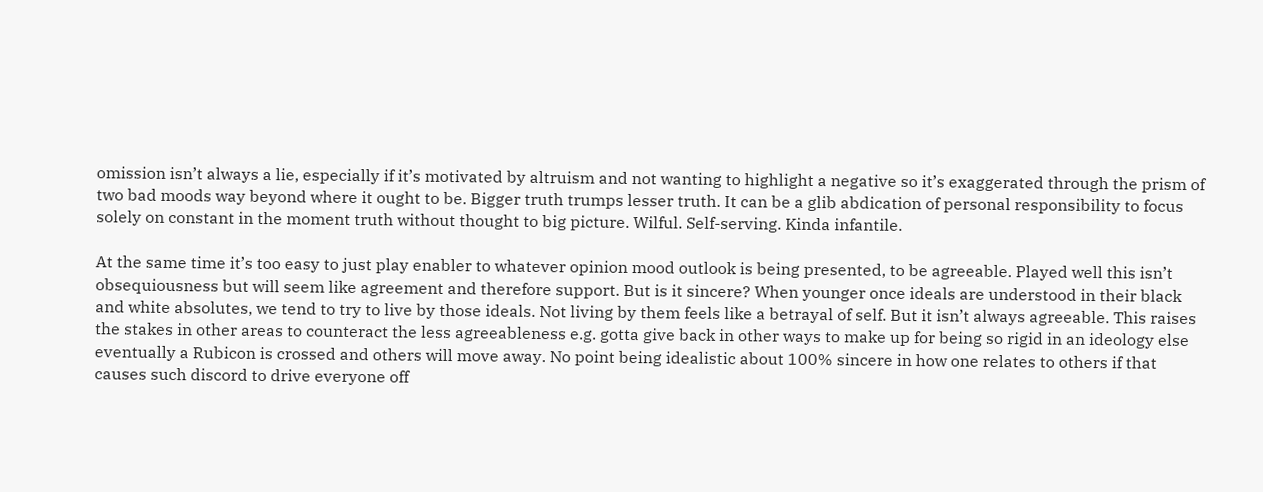omission isn’t always a lie, especially if it’s motivated by altruism and not wanting to highlight a negative so it’s exaggerated through the prism of two bad moods way beyond where it ought to be. Bigger truth trumps lesser truth. It can be a glib abdication of personal responsibility to focus solely on constant in the moment truth without thought to big picture. Wilful. Self-serving. Kinda infantile.

At the same time it’s too easy to just play enabler to whatever opinion mood outlook is being presented, to be agreeable. Played well this isn’t obsequiousness but will seem like agreement and therefore support. But is it sincere? When younger once ideals are understood in their black and white absolutes, we tend to try to live by those ideals. Not living by them feels like a betrayal of self. But it isn’t always agreeable. This raises the stakes in other areas to counteract the less agreeableness e.g. gotta give back in other ways to make up for being so rigid in an ideology else eventually a Rubicon is crossed and others will move away. No point being idealistic about 100% sincere in how one relates to others if that causes such discord to drive everyone off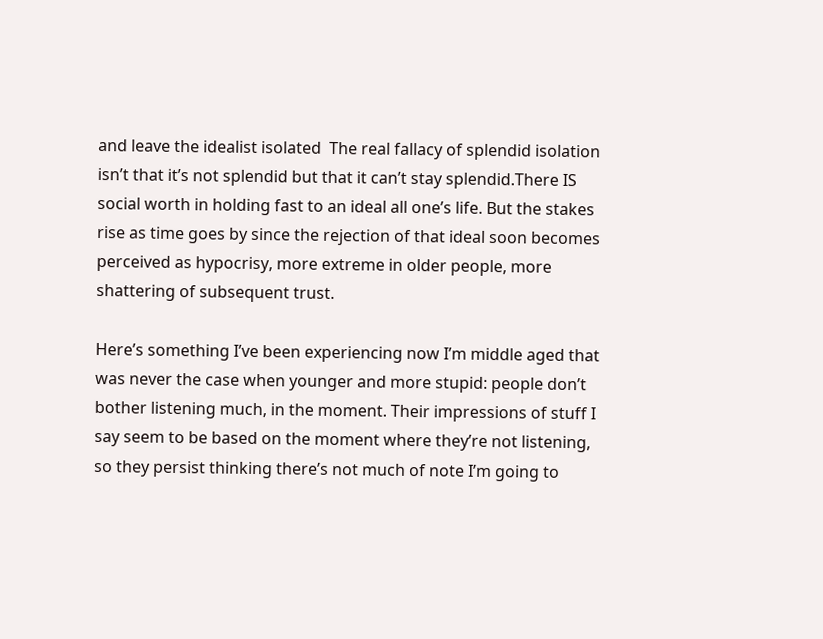and leave the idealist isolated  The real fallacy of splendid isolation isn’t that it’s not splendid but that it can’t stay splendid.There IS social worth in holding fast to an ideal all one’s life. But the stakes rise as time goes by since the rejection of that ideal soon becomes perceived as hypocrisy, more extreme in older people, more shattering of subsequent trust.

Here’s something I’ve been experiencing now I’m middle aged that was never the case when younger and more stupid: people don’t bother listening much, in the moment. Their impressions of stuff I say seem to be based on the moment where they’re not listening, so they persist thinking there’s not much of note I’m going to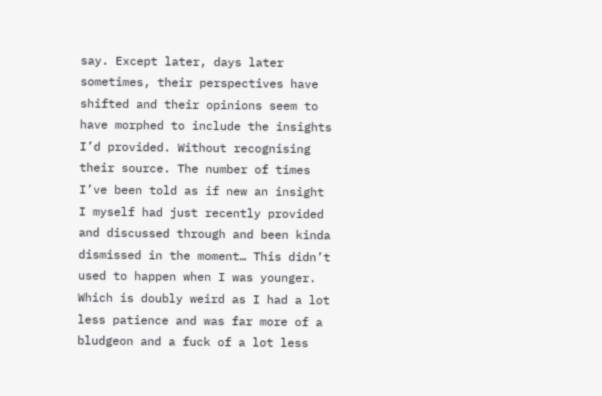say. Except later, days later sometimes, their perspectives have shifted and their opinions seem to have morphed to include the insights I’d provided. Without recognising their source. The number of times I’ve been told as if new an insight I myself had just recently provided and discussed through and been kinda dismissed in the moment… This didn’t used to happen when I was younger. Which is doubly weird as I had a lot less patience and was far more of a bludgeon and a fuck of a lot less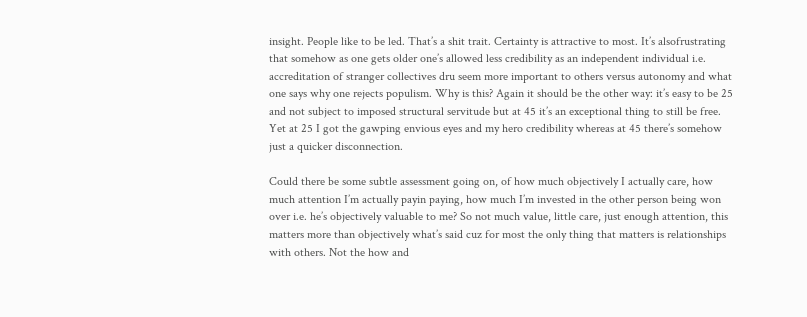insight. People like to be led. That’s a shit trait. Certainty is attractive to most. It’s alsofrustrating that somehow as one gets older one’s allowed less credibility as an independent individual i.e. accreditation of stranger collectives dru seem more important to others versus autonomy and what one says why one rejects populism. Why is this? Again it should be the other way: it’s easy to be 25 and not subject to imposed structural servitude but at 45 it’s an exceptional thing to still be free. Yet at 25 I got the gawping envious eyes and my hero credibility whereas at 45 there’s somehow just a quicker disconnection.

Could there be some subtle assessment going on, of how much objectively I actually care, how much attention I’m actually payin paying, how much I’m invested in the other person being won over i.e. he’s objectively valuable to me? So not much value, little care, just enough attention, this matters more than objectively what’s said cuz for most the only thing that matters is relationships with others. Not the how and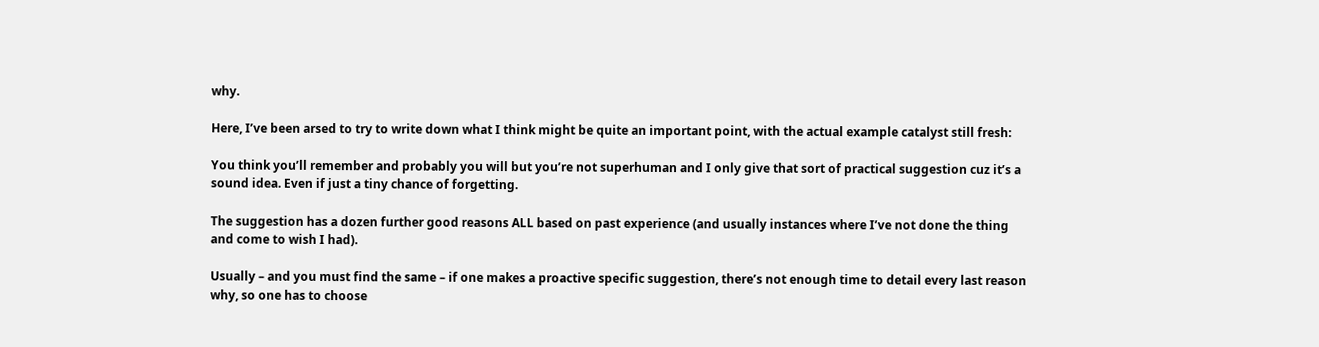why.

Here, I’ve been arsed to try to write down what I think might be quite an important point, with the actual example catalyst still fresh:

You think you’ll remember and probably you will but you’re not superhuman and I only give that sort of practical suggestion cuz it’s a sound idea. Even if just a tiny chance of forgetting.

The suggestion has a dozen further good reasons ALL based on past experience (and usually instances where I’ve not done the thing and come to wish I had).

Usually – and you must find the same – if one makes a proactive specific suggestion, there’s not enough time to detail every last reason why, so one has to choose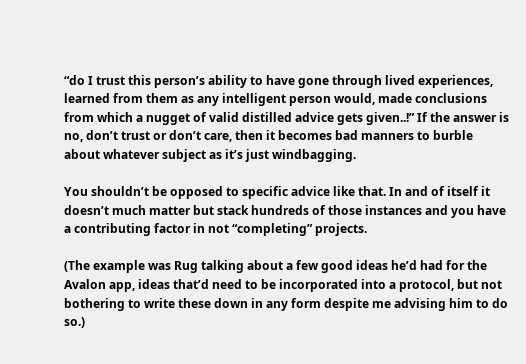“do I trust this person’s ability to have gone through lived experiences, learned from them as any intelligent person would, made conclusions from which a nugget of valid distilled advice gets given..!” If the answer is no, don’t trust or don’t care, then it becomes bad manners to burble about whatever subject as it’s just windbagging.

You shouldn’t be opposed to specific advice like that. In and of itself it doesn’t much matter but stack hundreds of those instances and you have a contributing factor in not “completing” projects.

(The example was Rug talking about a few good ideas he’d had for the Avalon app, ideas that’d need to be incorporated into a protocol, but not bothering to write these down in any form despite me advising him to do so.)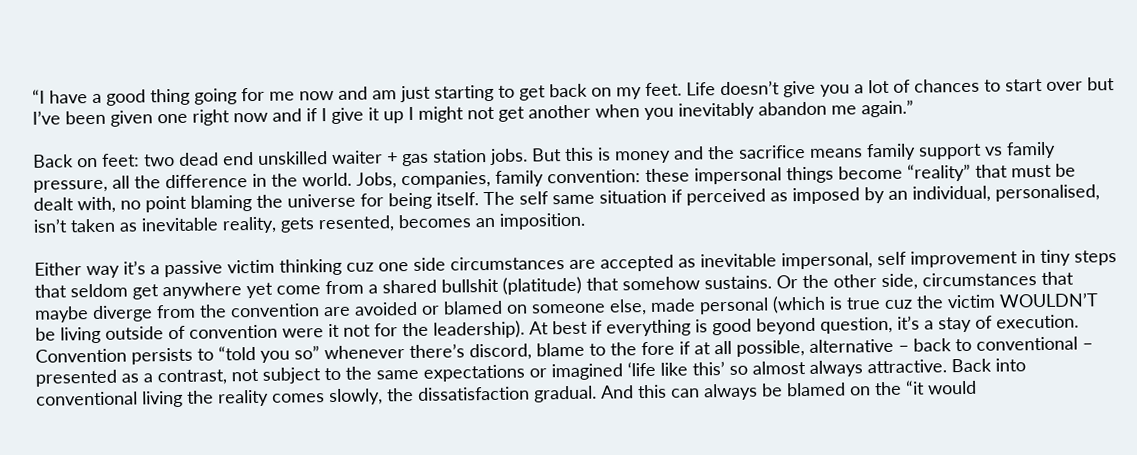“I have a good thing going for me now and am just starting to get back on my feet. Life doesn’t give you a lot of chances to start over but I’ve been given one right now and if I give it up I might not get another when you inevitably abandon me again.”

Back on feet: two dead end unskilled waiter + gas station jobs. But this is money and the sacrifice means family support vs family pressure, all the difference in the world. Jobs, companies, family convention: these impersonal things become “reality” that must be dealt with, no point blaming the universe for being itself. The self same situation if perceived as imposed by an individual, personalised, isn’t taken as inevitable reality, gets resented, becomes an imposition.

Either way it’s a passive victim thinking cuz one side circumstances are accepted as inevitable impersonal, self improvement in tiny steps that seldom get anywhere yet come from a shared bullshit (platitude) that somehow sustains. Or the other side, circumstances that maybe diverge from the convention are avoided or blamed on someone else, made personal (which is true cuz the victim WOULDN’T be living outside of convention were it not for the leadership). At best if everything is good beyond question, it’s a stay of execution. Convention persists to “told you so” whenever there’s discord, blame to the fore if at all possible, alternative – back to conventional – presented as a contrast, not subject to the same expectations or imagined ‘life like this’ so almost always attractive. Back into conventional living the reality comes slowly, the dissatisfaction gradual. And this can always be blamed on the “it would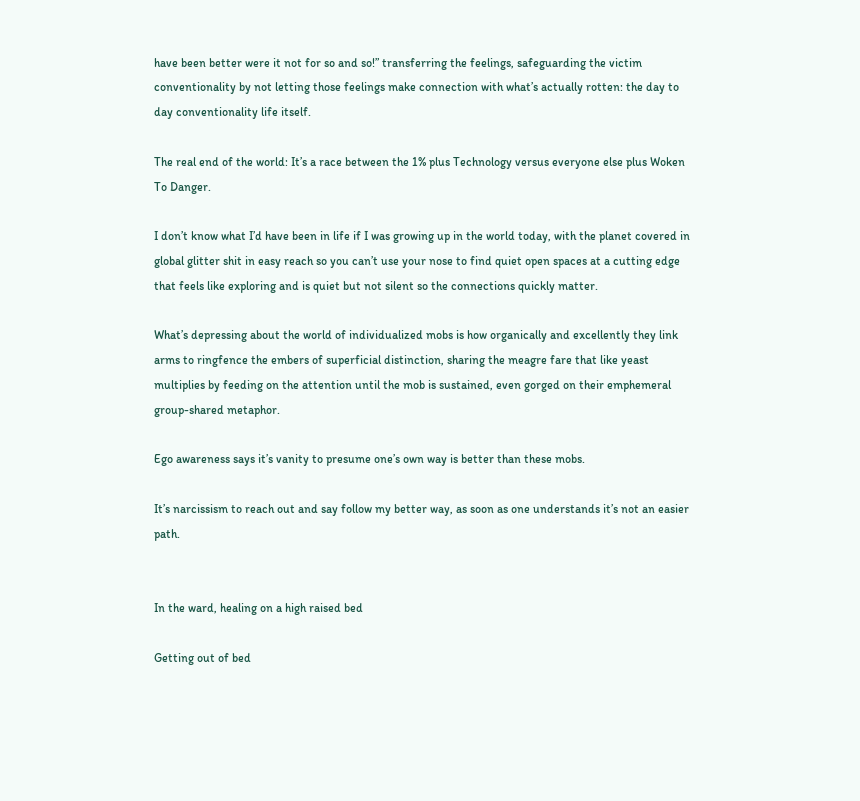have been better were it not for so and so!” transferring the feelings, safeguarding the victim conventionality by not letting those feelings make connection with what’s actually rotten: the day to day conventionality life itself.

The real end of the world: It’s a race between the 1% plus Technology versus everyone else plus Woken To Danger.

I don’t know what I’d have been in life if I was growing up in the world today, with the planet covered in global glitter shit in easy reach so you can’t use your nose to find quiet open spaces at a cutting edge that feels like exploring and is quiet but not silent so the connections quickly matter.

What’s depressing about the world of individualized mobs is how organically and excellently they link arms to ringfence the embers of superficial distinction, sharing the meagre fare that like yeast multiplies by feeding on the attention until the mob is sustained, even gorged on their emphemeral group-shared metaphor.

Ego awareness says it’s vanity to presume one’s own way is better than these mobs.

It’s narcissism to reach out and say follow my better way, as soon as one understands it’s not an easier path.


In the ward, healing on a high raised bed

Getting out of bed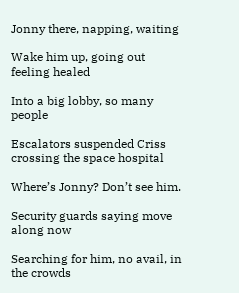Jonny there, napping, waiting

Wake him up, going out feeling healed

Into a big lobby, so many people

Escalators suspended Criss crossing the space hospital

Where’s Jonny? Don’t see him.

Security guards saying move along now

Searching for him, no avail, in the crowds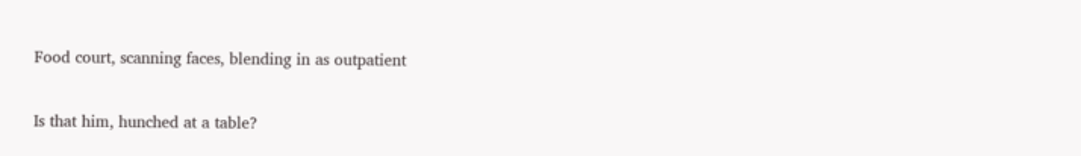Food court, scanning faces, blending in as outpatient

Is that him, hunched at a table?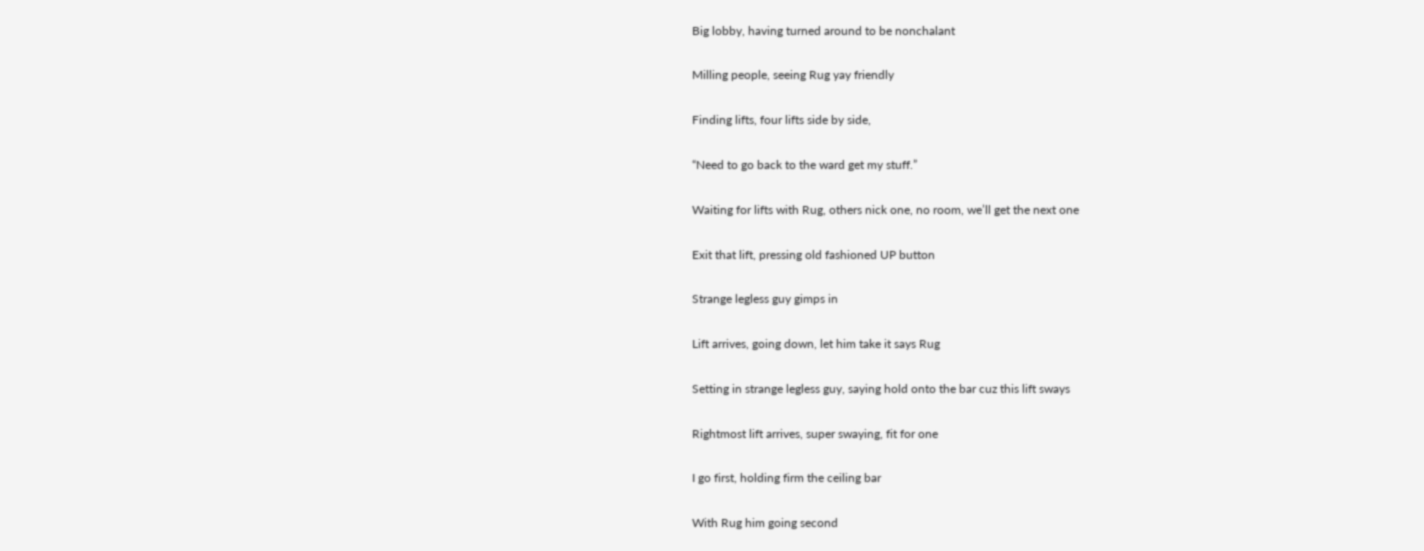Big lobby, having turned around to be nonchalant

Milling people, seeing Rug yay friendly

Finding lifts, four lifts side by side,

“Need to go back to the ward get my stuff.”

Waiting for lifts with Rug, others nick one, no room, we’ll get the next one

Exit that lift, pressing old fashioned UP button

Strange legless guy gimps in

Lift arrives, going down, let him take it says Rug

Setting in strange legless guy, saying hold onto the bar cuz this lift sways

Rightmost lift arrives, super swaying, fit for one

I go first, holding firm the ceiling bar

With Rug him going second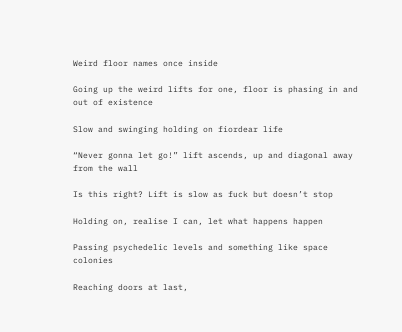Weird floor names once inside

Going up the weird lifts for one, floor is phasing in and out of existence

Slow and swinging holding on fiordear life

“Never gonna let go!” lift ascends, up and diagonal away from the wall

Is this right? Lift is slow as fuck but doesn’t stop

Holding on, realise I can, let what happens happen

Passing psychedelic levels and something like space colonies

Reaching doors at last,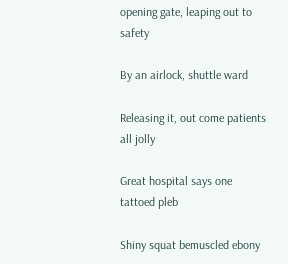opening gate, leaping out to safety

By an airlock, shuttle ward

Releasing it, out come patients all jolly

Great hospital says one tattoed pleb

Shiny squat bemuscled ebony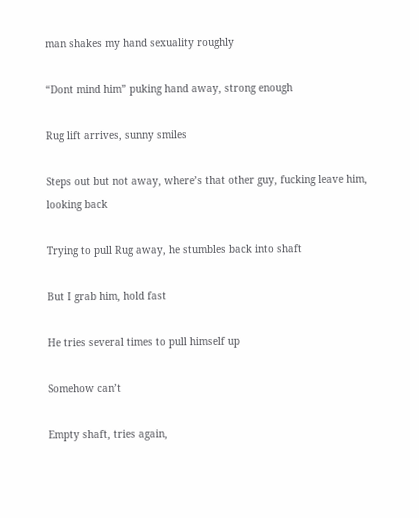man shakes my hand sexuality roughly

“Dont mind him” puking hand away, strong enough

Rug lift arrives, sunny smiles

Steps out but not away, where’s that other guy, fucking leave him, looking back

Trying to pull Rug away, he stumbles back into shaft

But I grab him, hold fast

He tries several times to pull himself up

Somehow can’t

Empty shaft, tries again,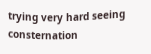trying very hard seeing consternation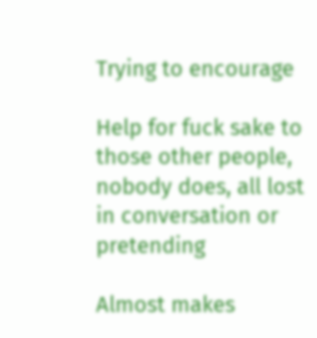Trying to encourage

Help for fuck sake to those other people, nobody does, all lost in conversation or pretending

Almost makes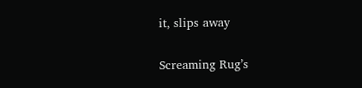it, slips away

Screaming Rug’s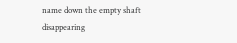name down the empty shaft disappearing